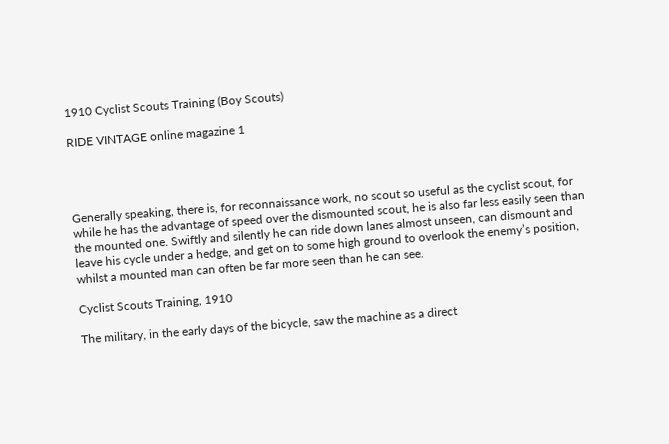1910 Cyclist Scouts Training (Boy Scouts)

RIDE VINTAGE online magazine 1




Generally speaking, there is, for reconnaissance work, no scout so useful as the cyclist scout, for while he has the advantage of speed over the dismounted scout, he is also far less easily seen than the mounted one. Swiftly and silently he can ride down lanes almost unseen, can dismount and leave his cycle under a hedge, and get on to some high ground to overlook the enemy’s position, whilst a mounted man can often be far more seen than he can see.

Cyclist Scouts Training, 1910

The military, in the early days of the bicycle, saw the machine as a direct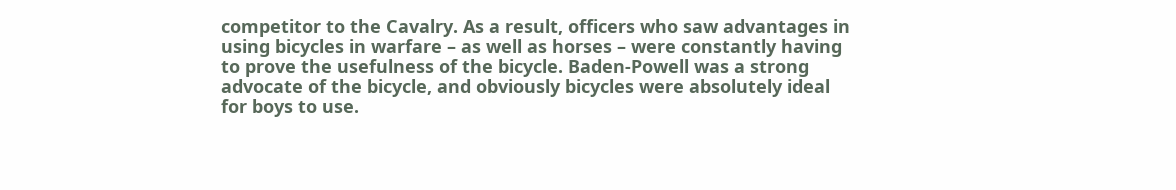competitor to the Cavalry. As a result, officers who saw advantages in using bicycles in warfare – as well as horses – were constantly having to prove the usefulness of the bicycle. Baden-Powell was a strong advocate of the bicycle, and obviously bicycles were absolutely ideal for boys to use.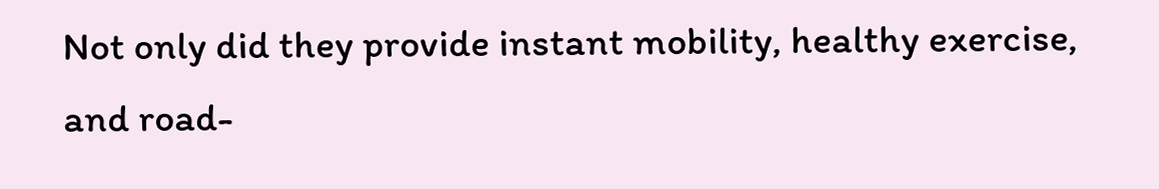Not only did they provide instant mobility, healthy exercise, and road-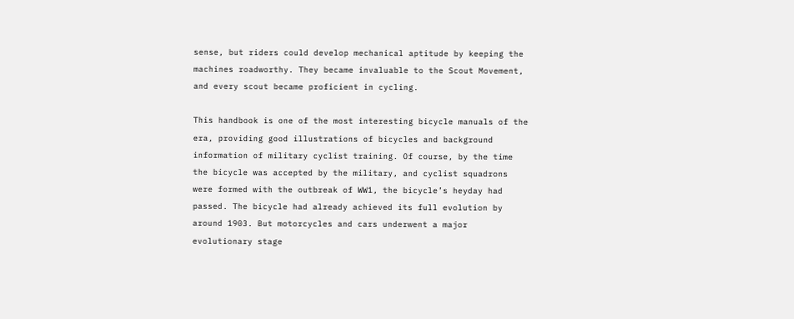sense, but riders could develop mechanical aptitude by keeping the machines roadworthy. They became invaluable to the Scout Movement, and every scout became proficient in cycling.

This handbook is one of the most interesting bicycle manuals of the era, providing good illustrations of bicycles and background information of military cyclist training. Of course, by the time the bicycle was accepted by the military, and cyclist squadrons were formed with the outbreak of WW1, the bicycle’s heyday had passed. The bicycle had already achieved its full evolution by around 1903. But motorcycles and cars underwent a major evolutionary stage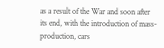as a result of the War and soon after its end, with the introduction of mass-production, cars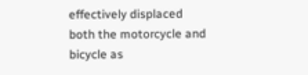effectively displaced both the motorcycle and bicycle as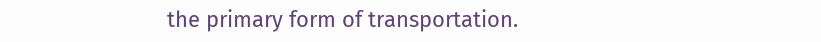the primary form of transportation.